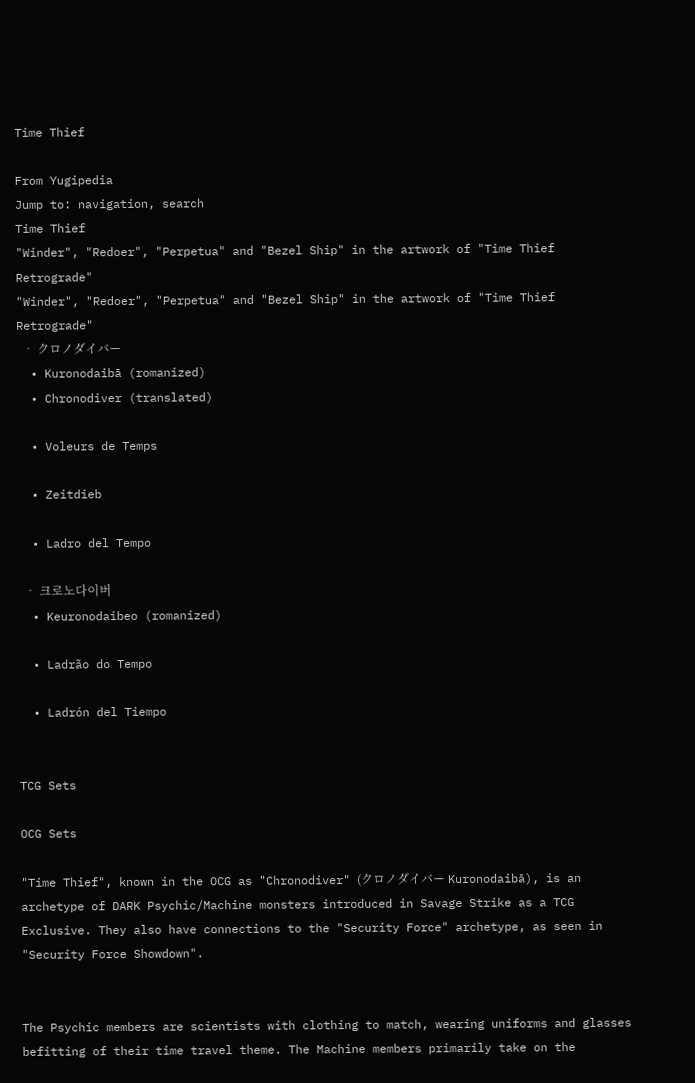Time Thief

From Yugipedia
Jump to: navigation, search
Time Thief
"Winder", "Redoer", "Perpetua" and "Bezel Ship" in the artwork of "Time Thief Retrograde"
"Winder", "Redoer", "Perpetua" and "Bezel Ship" in the artwork of "Time Thief Retrograde"
  • クロノダイバー
  • Kuronodaibā (romanized)
  • Chronodiver (translated)

  • Voleurs de Temps

  • Zeitdieb

  • Ladro del Tempo

  • 크로노다이버
  • Keuronodaibeo (romanized)

  • Ladrão do Tempo

  • Ladrón del Tiempo


TCG Sets

OCG Sets

"Time Thief", known in the OCG as "Chronodiver" (クロノダイバー Kuronodaibā), is an archetype of DARK Psychic/Machine monsters introduced in Savage Strike as a TCG Exclusive. They also have connections to the "Security Force" archetype, as seen in "Security Force Showdown".


The Psychic members are scientists with clothing to match, wearing uniforms and glasses befitting of their time travel theme. The Machine members primarily take on the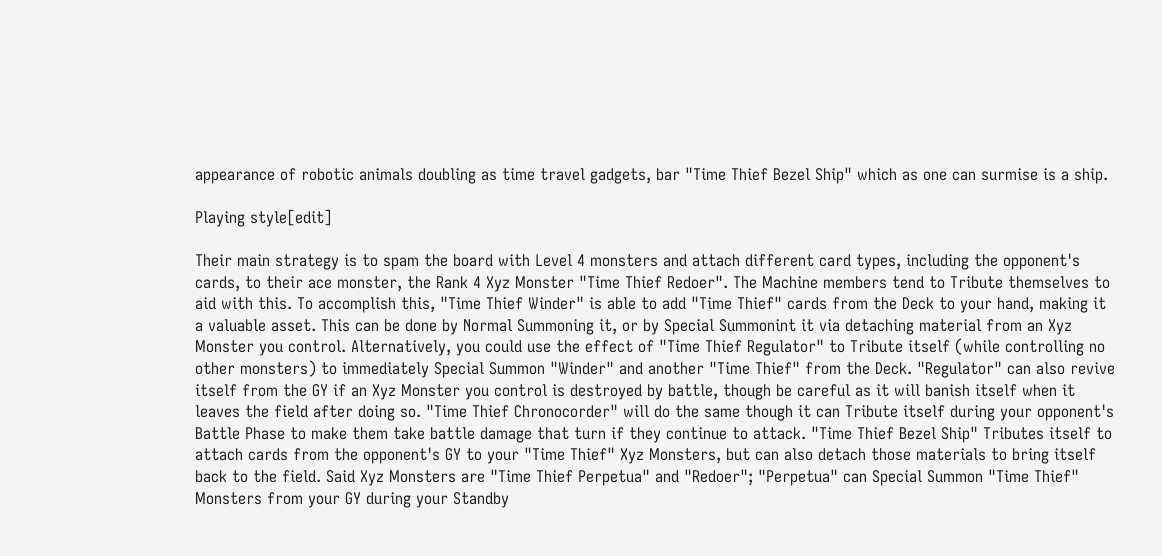appearance of robotic animals doubling as time travel gadgets, bar "Time Thief Bezel Ship" which as one can surmise is a ship.

Playing style[edit]

Their main strategy is to spam the board with Level 4 monsters and attach different card types, including the opponent's cards, to their ace monster, the Rank 4 Xyz Monster "Time Thief Redoer". The Machine members tend to Tribute themselves to aid with this. To accomplish this, "Time Thief Winder" is able to add "Time Thief" cards from the Deck to your hand, making it a valuable asset. This can be done by Normal Summoning it, or by Special Summonint it via detaching material from an Xyz Monster you control. Alternatively, you could use the effect of "Time Thief Regulator" to Tribute itself (while controlling no other monsters) to immediately Special Summon "Winder" and another "Time Thief" from the Deck. "Regulator" can also revive itself from the GY if an Xyz Monster you control is destroyed by battle, though be careful as it will banish itself when it leaves the field after doing so. "Time Thief Chronocorder" will do the same though it can Tribute itself during your opponent's Battle Phase to make them take battle damage that turn if they continue to attack. "Time Thief Bezel Ship" Tributes itself to attach cards from the opponent's GY to your "Time Thief" Xyz Monsters, but can also detach those materials to bring itself back to the field. Said Xyz Monsters are "Time Thief Perpetua" and "Redoer"; "Perpetua" can Special Summon "Time Thief" Monsters from your GY during your Standby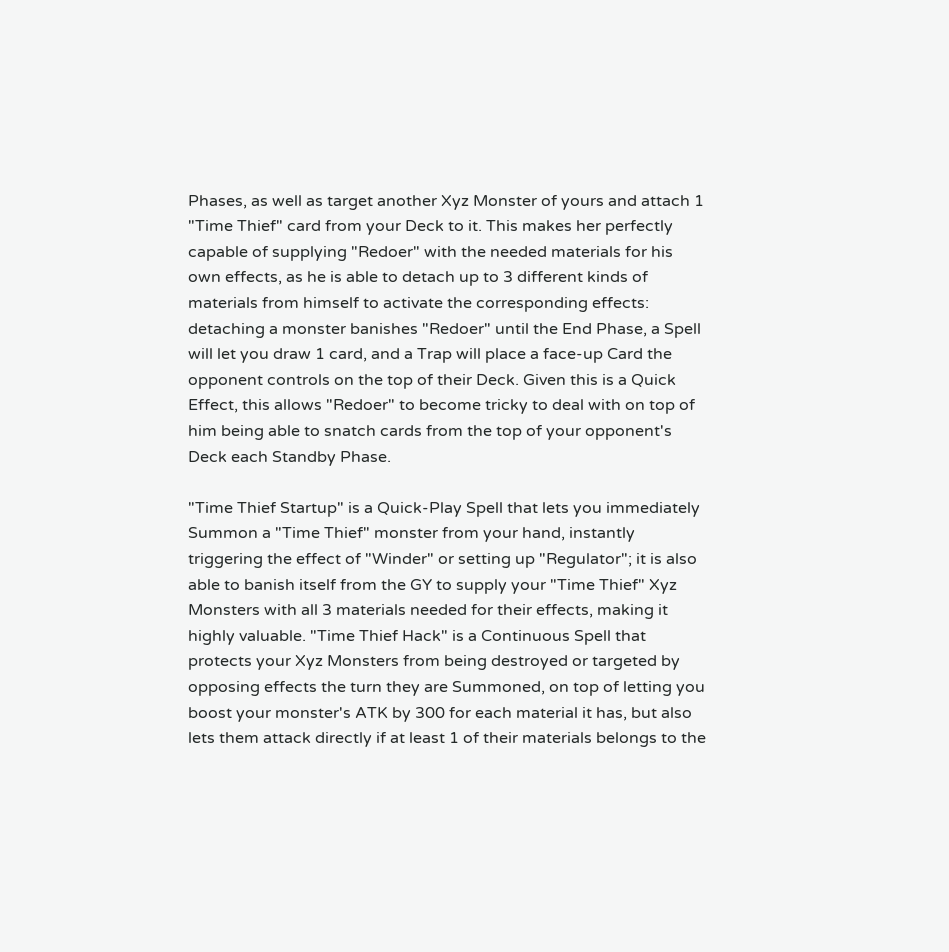Phases, as well as target another Xyz Monster of yours and attach 1 "Time Thief" card from your Deck to it. This makes her perfectly capable of supplying "Redoer" with the needed materials for his own effects, as he is able to detach up to 3 different kinds of materials from himself to activate the corresponding effects: detaching a monster banishes "Redoer" until the End Phase, a Spell will let you draw 1 card, and a Trap will place a face-up Card the opponent controls on the top of their Deck. Given this is a Quick Effect, this allows "Redoer" to become tricky to deal with on top of him being able to snatch cards from the top of your opponent's Deck each Standby Phase.

"Time Thief Startup" is a Quick-Play Spell that lets you immediately Summon a "Time Thief" monster from your hand, instantly triggering the effect of "Winder" or setting up "Regulator"; it is also able to banish itself from the GY to supply your "Time Thief" Xyz Monsters with all 3 materials needed for their effects, making it highly valuable. "Time Thief Hack" is a Continuous Spell that protects your Xyz Monsters from being destroyed or targeted by opposing effects the turn they are Summoned, on top of letting you boost your monster's ATK by 300 for each material it has, but also lets them attack directly if at least 1 of their materials belongs to the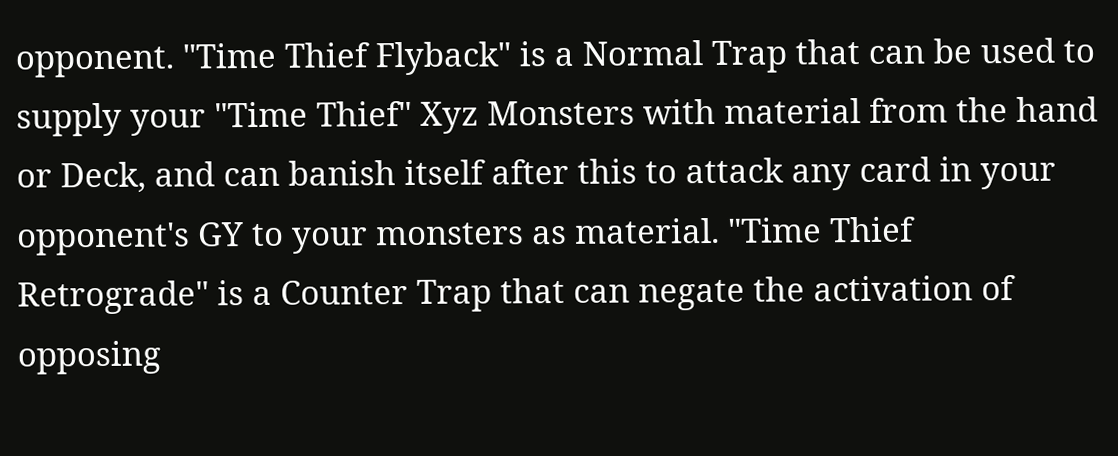opponent. "Time Thief Flyback" is a Normal Trap that can be used to supply your "Time Thief" Xyz Monsters with material from the hand or Deck, and can banish itself after this to attack any card in your opponent's GY to your monsters as material. "Time Thief Retrograde" is a Counter Trap that can negate the activation of opposing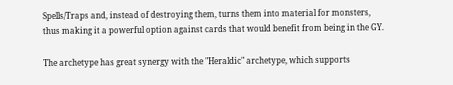Spells/Traps and, instead of destroying them, turns them into material for monsters, thus making it a powerful option against cards that would benefit from being in the GY.

The archetype has great synergy with the "Heraldic" archetype, which supports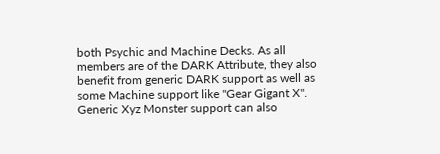both Psychic and Machine Decks. As all members are of the DARK Attribute, they also benefit from generic DARK support as well as some Machine support like "Gear Gigant X". Generic Xyz Monster support can also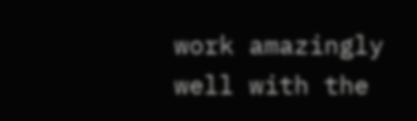work amazingly well with the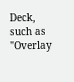Deck, such as "Overlay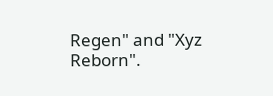Regen" and "Xyz Reborn".